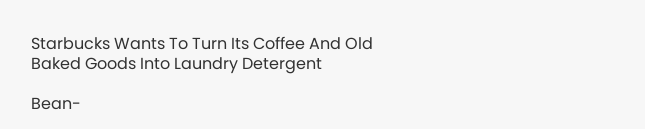Starbucks Wants To Turn Its Coffee And Old Baked Goods Into Laundry Detergent

Bean-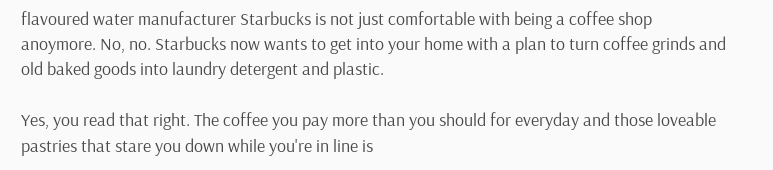flavoured water manufacturer Starbucks is not just comfortable with being a coffee shop anoymore. No, no. Starbucks now wants to get into your home with a plan to turn coffee grinds and old baked goods into laundry detergent and plastic.

Yes, you read that right. The coffee you pay more than you should for everyday and those loveable pastries that stare you down while you're in line is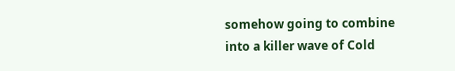somehow going to combine into a killer wave of Cold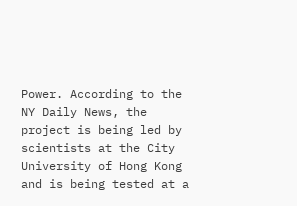Power. According to the NY Daily News, the project is being led by scientists at the City University of Hong Kong and is being tested at a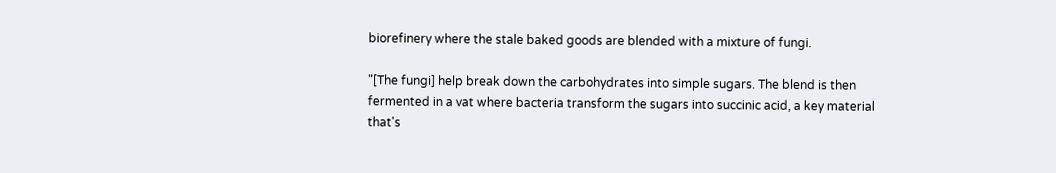biorefinery where the stale baked goods are blended with a mixture of fungi.

"[The fungi] help break down the carbohydrates into simple sugars. The blend is then fermented in a vat where bacteria transform the sugars into succinic acid, a key material that's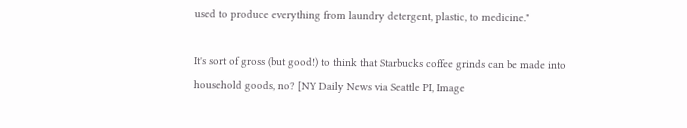used to produce everything from laundry detergent, plastic, to medicine."

It's sort of gross (but good!) to think that Starbucks coffee grinds can be made into household goods, no? [NY Daily News via Seattle PI, Image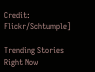Credit: Flickr/Schtumple]

Trending Stories Right Now